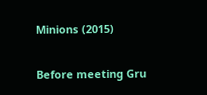Minions (2015)

Before meeting Gru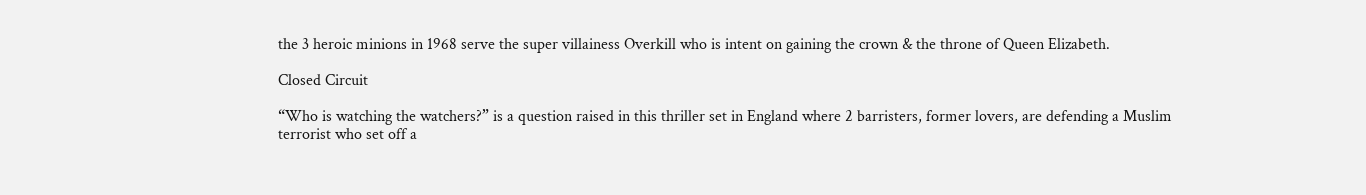the 3 heroic minions in 1968 serve the super villainess Overkill who is intent on gaining the crown & the throne of Queen Elizabeth.

Closed Circuit

“Who is watching the watchers?” is a question raised in this thriller set in England where 2 barristers, former lovers, are defending a Muslim terrorist who set off a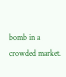bomb in a crowded market.